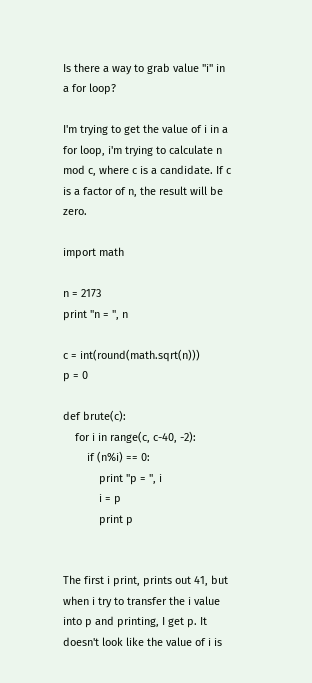Is there a way to grab value "i" in a for loop?

I'm trying to get the value of i in a for loop, i'm trying to calculate n mod c, where c is a candidate. If c is a factor of n, the result will be zero.

import math

n = 2173
print "n = ", n

c = int(round(math.sqrt(n)))
p = 0

def brute(c):
    for i in range(c, c-40, -2):
        if (n%i) == 0:
            print "p = ", i
            i = p
            print p


The first i print, prints out 41, but when i try to transfer the i value into p and printing, I get p. It doesn't look like the value of i is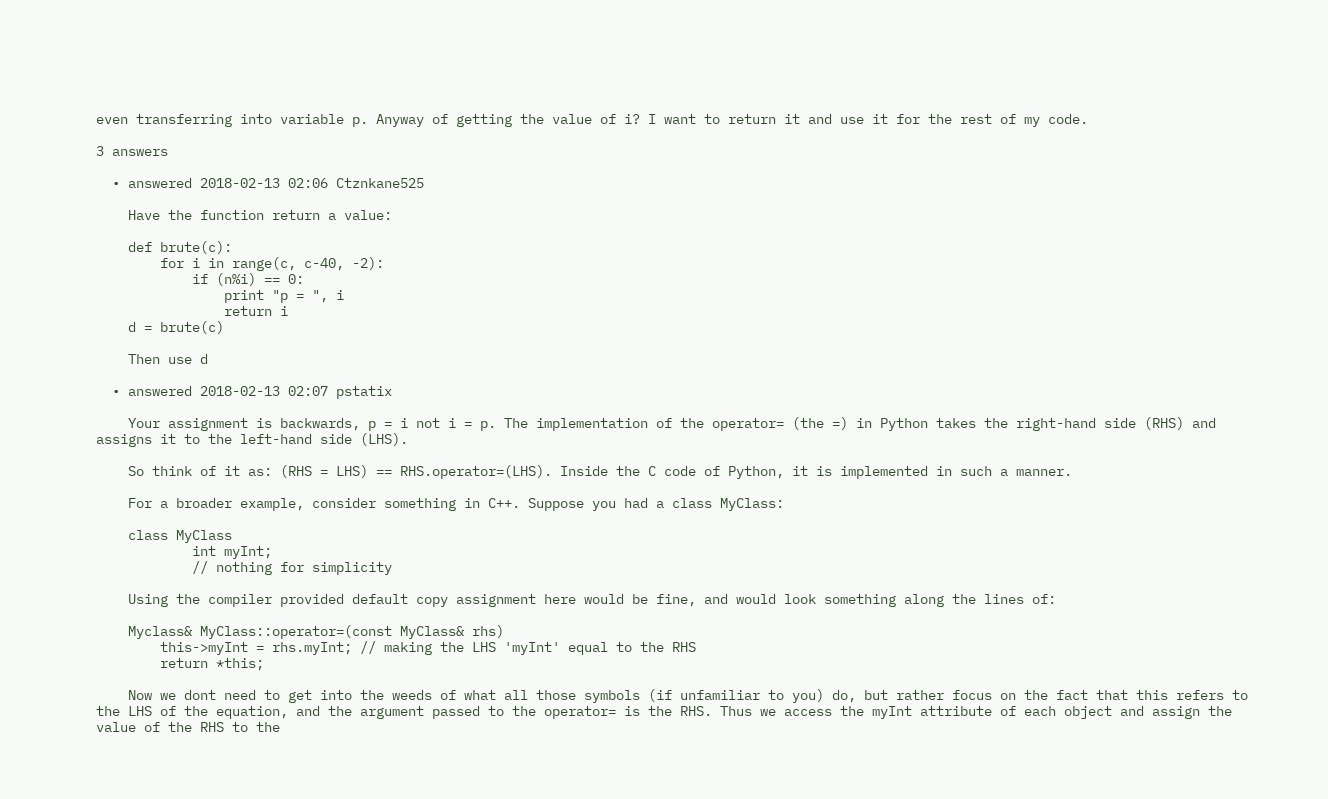even transferring into variable p. Anyway of getting the value of i? I want to return it and use it for the rest of my code.

3 answers

  • answered 2018-02-13 02:06 Ctznkane525

    Have the function return a value:

    def brute(c):
        for i in range(c, c-40, -2):
            if (n%i) == 0:
                print "p = ", i
                return i
    d = brute(c)

    Then use d

  • answered 2018-02-13 02:07 pstatix

    Your assignment is backwards, p = i not i = p. The implementation of the operator= (the =) in Python takes the right-hand side (RHS) and assigns it to the left-hand side (LHS).

    So think of it as: (RHS = LHS) == RHS.operator=(LHS). Inside the C code of Python, it is implemented in such a manner.

    For a broader example, consider something in C++. Suppose you had a class MyClass:

    class MyClass
            int myInt;
            // nothing for simplicity

    Using the compiler provided default copy assignment here would be fine, and would look something along the lines of:

    Myclass& MyClass::operator=(const MyClass& rhs)
        this->myInt = rhs.myInt; // making the LHS 'myInt' equal to the RHS
        return *this;

    Now we dont need to get into the weeds of what all those symbols (if unfamiliar to you) do, but rather focus on the fact that this refers to the LHS of the equation, and the argument passed to the operator= is the RHS. Thus we access the myInt attribute of each object and assign the value of the RHS to the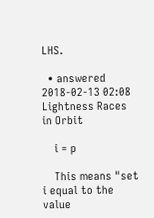LHS.

  • answered 2018-02-13 02:08 Lightness Races in Orbit

    i = p

    This means "set i equal to the value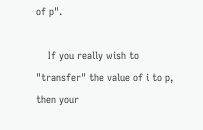of p".

    If you really wish to "transfer" the value of i to p, then your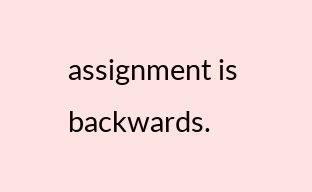assignment is backwards.